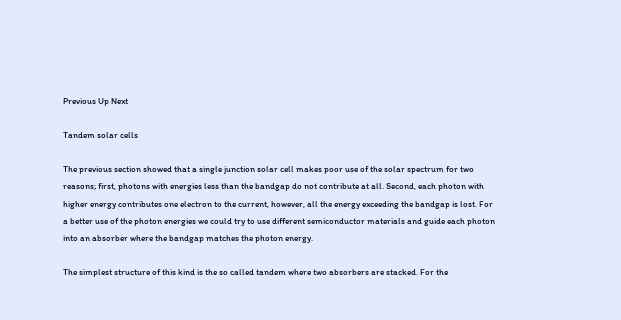Previous Up Next

Tandem solar cells

The previous section showed that a single junction solar cell makes poor use of the solar spectrum for two reasons; first, photons with energies less than the bandgap do not contribute at all. Second, each photon with higher energy contributes one electron to the current, however, all the energy exceeding the bandgap is lost. For a better use of the photon energies we could try to use different semiconductor materials and guide each photon into an absorber where the bandgap matches the photon energy.

The simplest structure of this kind is the so called tandem where two absorbers are stacked. For the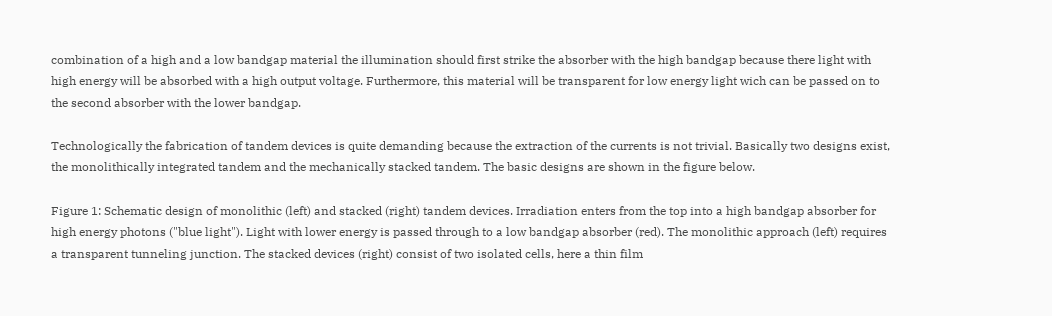combination of a high and a low bandgap material the illumination should first strike the absorber with the high bandgap because there light with high energy will be absorbed with a high output voltage. Furthermore, this material will be transparent for low energy light wich can be passed on to the second absorber with the lower bandgap.

Technologically the fabrication of tandem devices is quite demanding because the extraction of the currents is not trivial. Basically two designs exist, the monolithically integrated tandem and the mechanically stacked tandem. The basic designs are shown in the figure below.

Figure 1: Schematic design of monolithic (left) and stacked (right) tandem devices. Irradiation enters from the top into a high bandgap absorber for high energy photons ("blue light"). Light with lower energy is passed through to a low bandgap absorber (red). The monolithic approach (left) requires a transparent tunneling junction. The stacked devices (right) consist of two isolated cells, here a thin film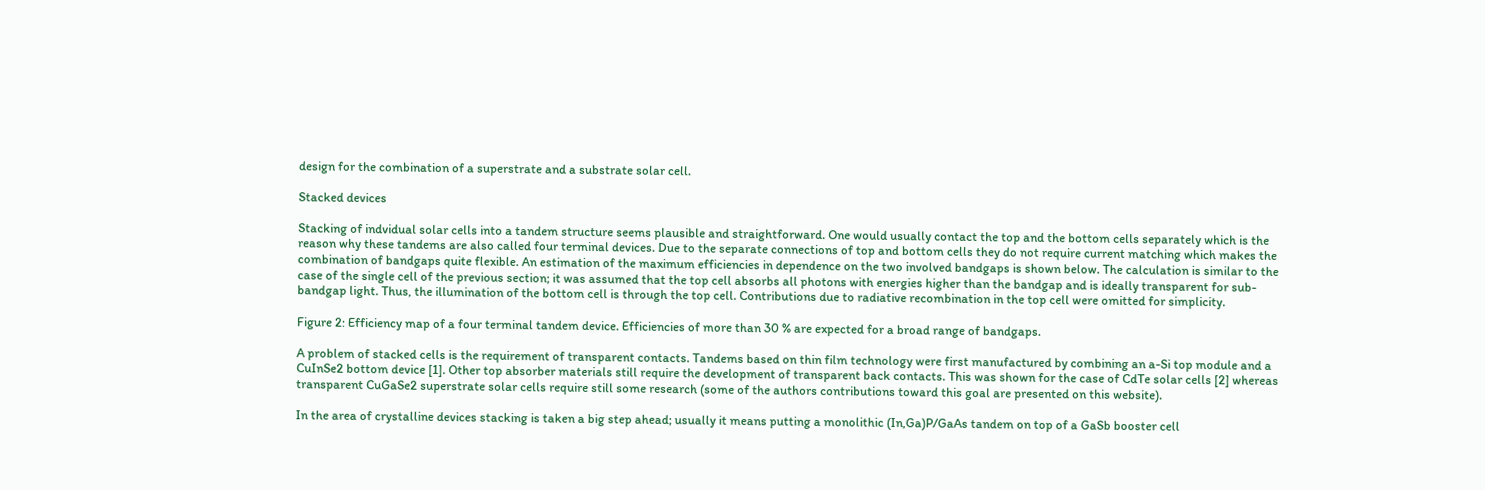design for the combination of a superstrate and a substrate solar cell.

Stacked devices

Stacking of indvidual solar cells into a tandem structure seems plausible and straightforward. One would usually contact the top and the bottom cells separately which is the reason why these tandems are also called four terminal devices. Due to the separate connections of top and bottom cells they do not require current matching which makes the combination of bandgaps quite flexible. An estimation of the maximum efficiencies in dependence on the two involved bandgaps is shown below. The calculation is similar to the case of the single cell of the previous section; it was assumed that the top cell absorbs all photons with energies higher than the bandgap and is ideally transparent for sub-bandgap light. Thus, the illumination of the bottom cell is through the top cell. Contributions due to radiative recombination in the top cell were omitted for simplicity.

Figure 2: Efficiency map of a four terminal tandem device. Efficiencies of more than 30 % are expected for a broad range of bandgaps.

A problem of stacked cells is the requirement of transparent contacts. Tandems based on thin film technology were first manufactured by combining an a-Si top module and a CuInSe2 bottom device [1]. Other top absorber materials still require the development of transparent back contacts. This was shown for the case of CdTe solar cells [2] whereas transparent CuGaSe2 superstrate solar cells require still some research (some of the authors contributions toward this goal are presented on this website).

In the area of crystalline devices stacking is taken a big step ahead; usually it means putting a monolithic (In,Ga)P/GaAs tandem on top of a GaSb booster cell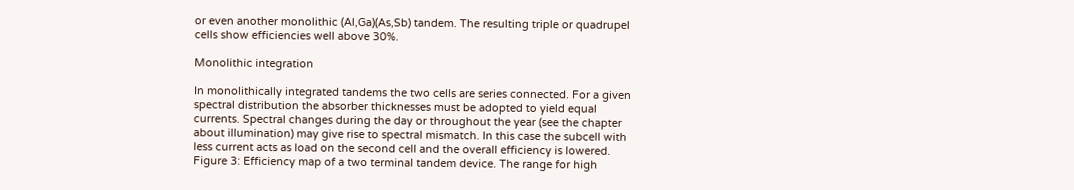or even another monolithic (Al,Ga)(As,Sb) tandem. The resulting triple or quadrupel cells show efficiencies well above 30%.

Monolithic integration

In monolithically integrated tandems the two cells are series connected. For a given spectral distribution the absorber thicknesses must be adopted to yield equal currents. Spectral changes during the day or throughout the year (see the chapter about illumination) may give rise to spectral mismatch. In this case the subcell with less current acts as load on the second cell and the overall efficiency is lowered.
Figure 3: Efficiency map of a two terminal tandem device. The range for high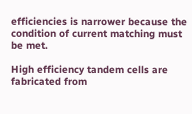efficiencies is narrower because the condition of current matching must be met.

High efficiency tandem cells are fabricated from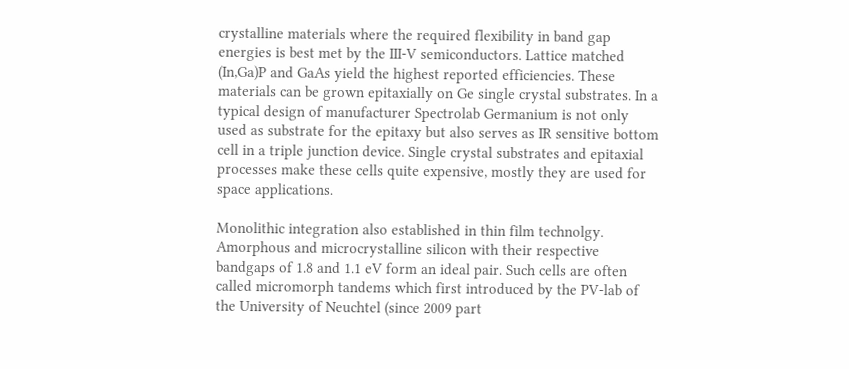crystalline materials where the required flexibility in band gap energies is best met by the III-V semiconductors. Lattice matched (In,Ga)P and GaAs yield the highest reported efficiencies. These materials can be grown epitaxially on Ge single crystal substrates. In a typical design of manufacturer Spectrolab Germanium is not only used as substrate for the epitaxy but also serves as IR sensitive bottom cell in a triple junction device. Single crystal substrates and epitaxial processes make these cells quite expensive, mostly they are used for space applications.

Monolithic integration also established in thin film technolgy. Amorphous and microcrystalline silicon with their respective bandgaps of 1.8 and 1.1 eV form an ideal pair. Such cells are often called micromorph tandems which first introduced by the PV-lab of the University of Neuchtel (since 2009 part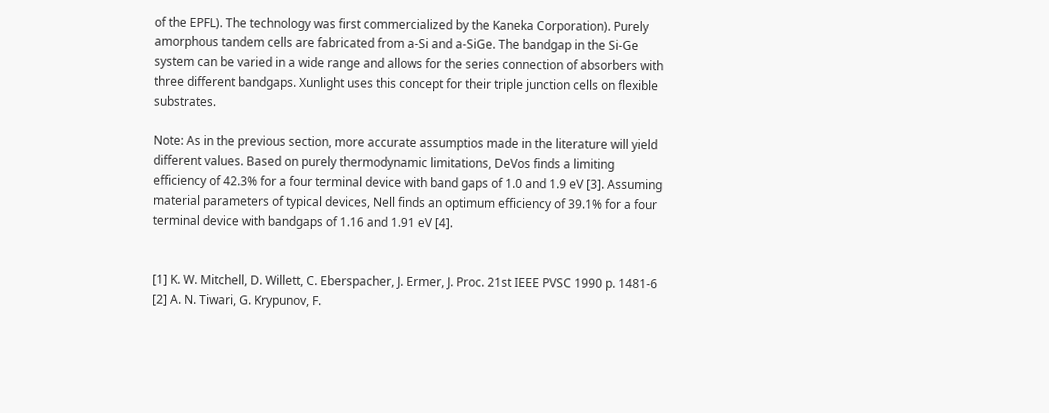of the EPFL). The technology was first commercialized by the Kaneka Corporation). Purely amorphous tandem cells are fabricated from a-Si and a-SiGe. The bandgap in the Si-Ge system can be varied in a wide range and allows for the series connection of absorbers with three different bandgaps. Xunlight uses this concept for their triple junction cells on flexible substrates.

Note: As in the previous section, more accurate assumptios made in the literature will yield different values. Based on purely thermodynamic limitations, DeVos finds a limiting efficiency of 42.3% for a four terminal device with band gaps of 1.0 and 1.9 eV [3]. Assuming material parameters of typical devices, Nell finds an optimum efficiency of 39.1% for a four terminal device with bandgaps of 1.16 and 1.91 eV [4].


[1] K. W. Mitchell, D. Willett, C. Eberspacher, J. Ermer, J. Proc. 21st IEEE PVSC 1990 p. 1481-6
[2] A. N. Tiwari, G. Krypunov, F.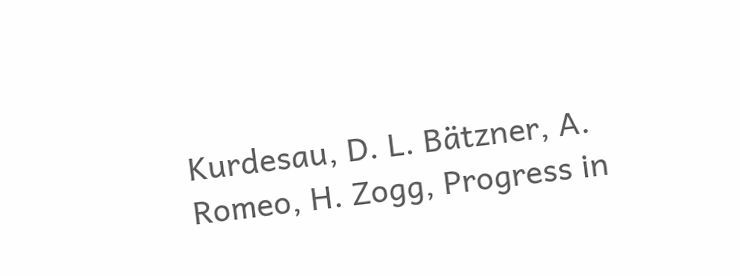Kurdesau, D. L. Bätzner, A. Romeo, H. Zogg, Progress in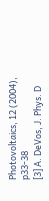Photovoltaics, 12 (2004), p33-38
[3] A. DeVos, J. Phys. D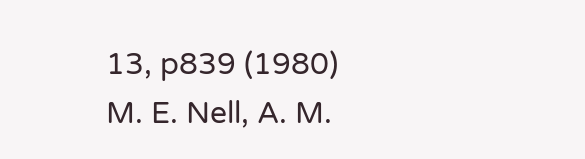13, p839 (1980)
M. E. Nell, A. M.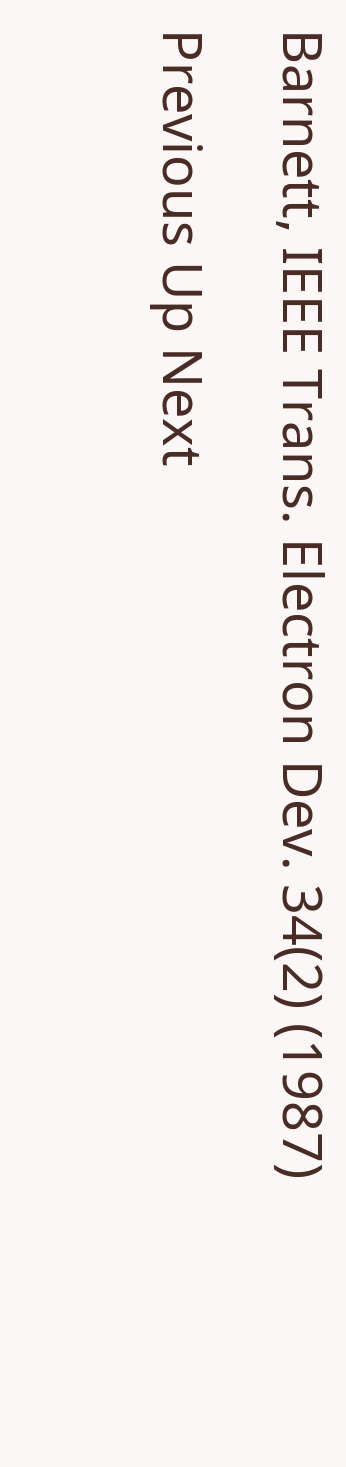Barnett, IEEE Trans. Electron Dev. 34(2) (1987)

Previous Up Next